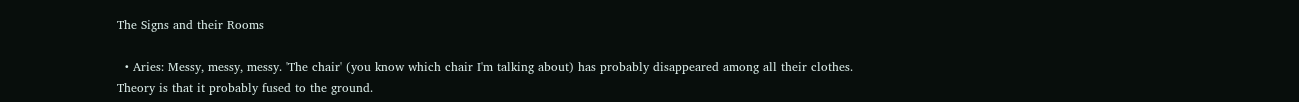The Signs and their Rooms

  • Aries: Messy, messy, messy. 'The chair' (you know which chair I'm talking about) has probably disappeared among all their clothes. Theory is that it probably fused to the ground.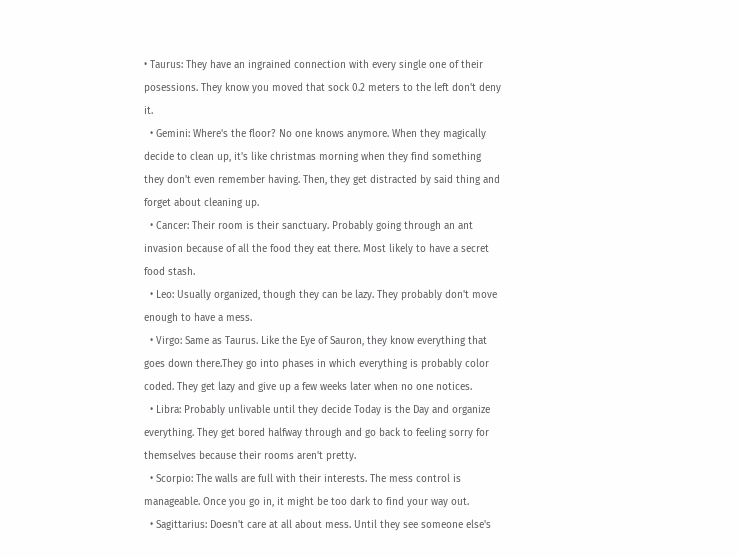• Taurus: They have an ingrained connection with every single one of their posessions. They know you moved that sock 0.2 meters to the left don't deny it.
  • Gemini: Where's the floor? No one knows anymore. When they magically decide to clean up, it's like christmas morning when they find something they don't even remember having. Then, they get distracted by said thing and forget about cleaning up.
  • Cancer: Their room is their sanctuary. Probably going through an ant invasion because of all the food they eat there. Most likely to have a secret food stash.
  • Leo: Usually organized, though they can be lazy. They probably don't move enough to have a mess.
  • Virgo: Same as Taurus. Like the Eye of Sauron, they know everything that goes down there.They go into phases in which everything is probably color coded. They get lazy and give up a few weeks later when no one notices.
  • Libra: Probably unlivable until they decide Today is the Day and organize everything. They get bored halfway through and go back to feeling sorry for themselves because their rooms aren't pretty.
  • Scorpio: The walls are full with their interests. The mess control is manageable. Once you go in, it might be too dark to find your way out.
  • Sagittarius: Doesn't care at all about mess. Until they see someone else's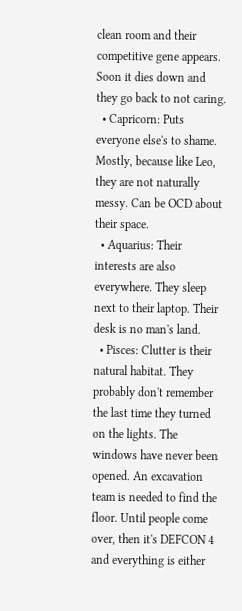clean room and their competitive gene appears. Soon it dies down and they go back to not caring.
  • Capricorn: Puts everyone else's to shame. Mostly, because like Leo, they are not naturally messy. Can be OCD about their space.
  • Aquarius: Their interests are also everywhere. They sleep next to their laptop. Their desk is no man's land.
  • Pisces: Clutter is their natural habitat. They probably don't remember the last time they turned on the lights. The windows have never been opened. An excavation team is needed to find the floor. Until people come over, then it's DEFCON 4 and everything is either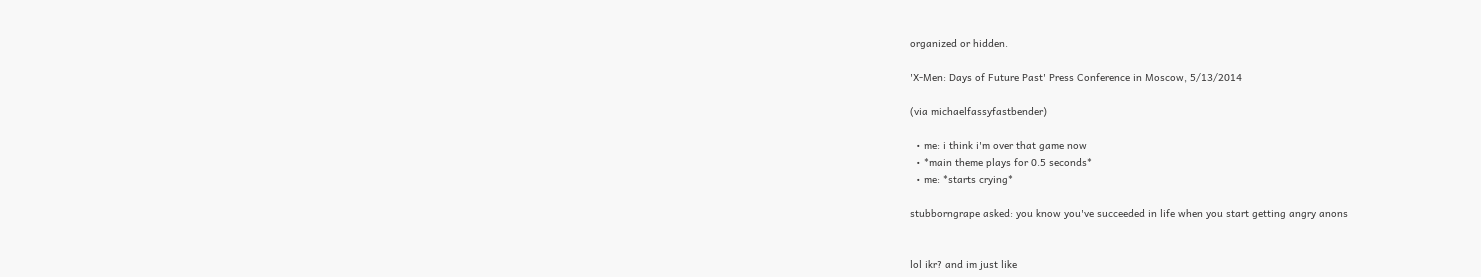organized or hidden.

'X-Men: Days of Future Past' Press Conference in Moscow, 5/13/2014

(via michaelfassyfastbender)

  • me: i think i'm over that game now
  • *main theme plays for 0.5 seconds*
  • me: *starts crying*

stubborngrape asked: you know you've succeeded in life when you start getting angry anons


lol ikr? and im just like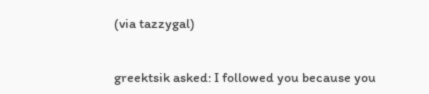(via tazzygal)


greektsik asked: I followed you because you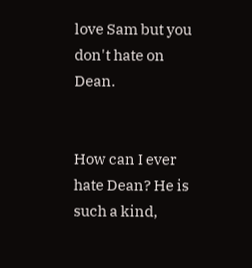love Sam but you don't hate on Dean.


How can I ever hate Dean? He is such a kind,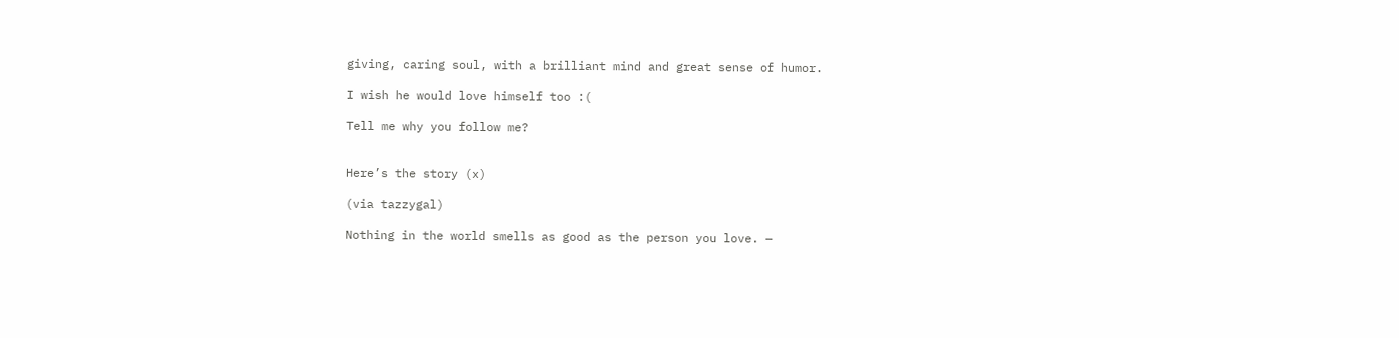giving, caring soul, with a brilliant mind and great sense of humor.

I wish he would love himself too :(

Tell me why you follow me?


Here’s the story (x)

(via tazzygal)

Nothing in the world smells as good as the person you love. —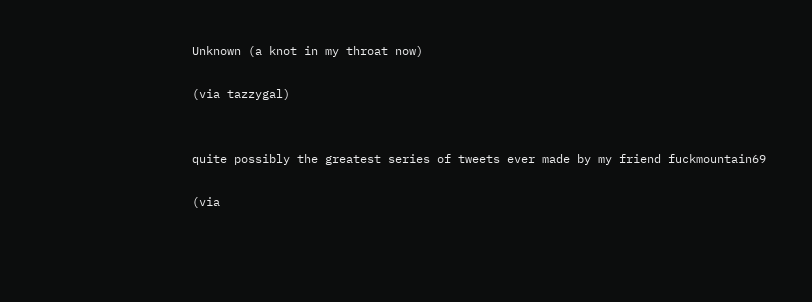Unknown (a knot in my throat now)

(via tazzygal)


quite possibly the greatest series of tweets ever made by my friend fuckmountain69

(via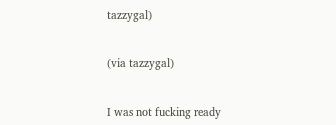tazzygal)


(via tazzygal)


I was not fucking ready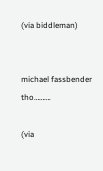(via biddleman)


michael fassbender tho……….

(via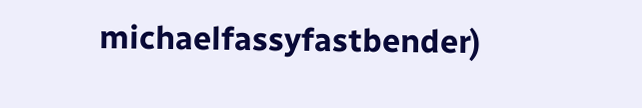michaelfassyfastbender)